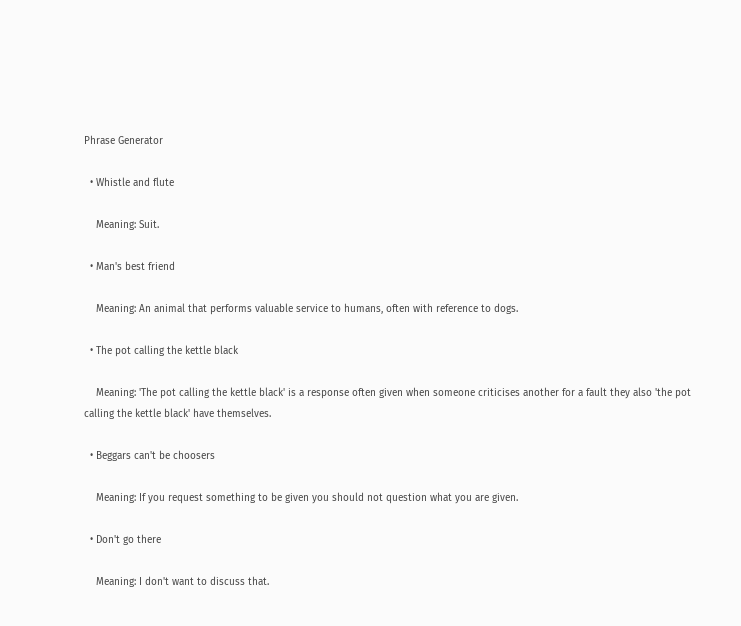Phrase Generator

  • Whistle and flute

    Meaning: Suit.

  • Man's best friend

    Meaning: An animal that performs valuable service to humans, often with reference to dogs.

  • The pot calling the kettle black

    Meaning: 'The pot calling the kettle black' is a response often given when someone criticises another for a fault they also 'the pot calling the kettle black' have themselves.

  • Beggars can't be choosers

    Meaning: If you request something to be given you should not question what you are given.

  • Don't go there

    Meaning: I don't want to discuss that.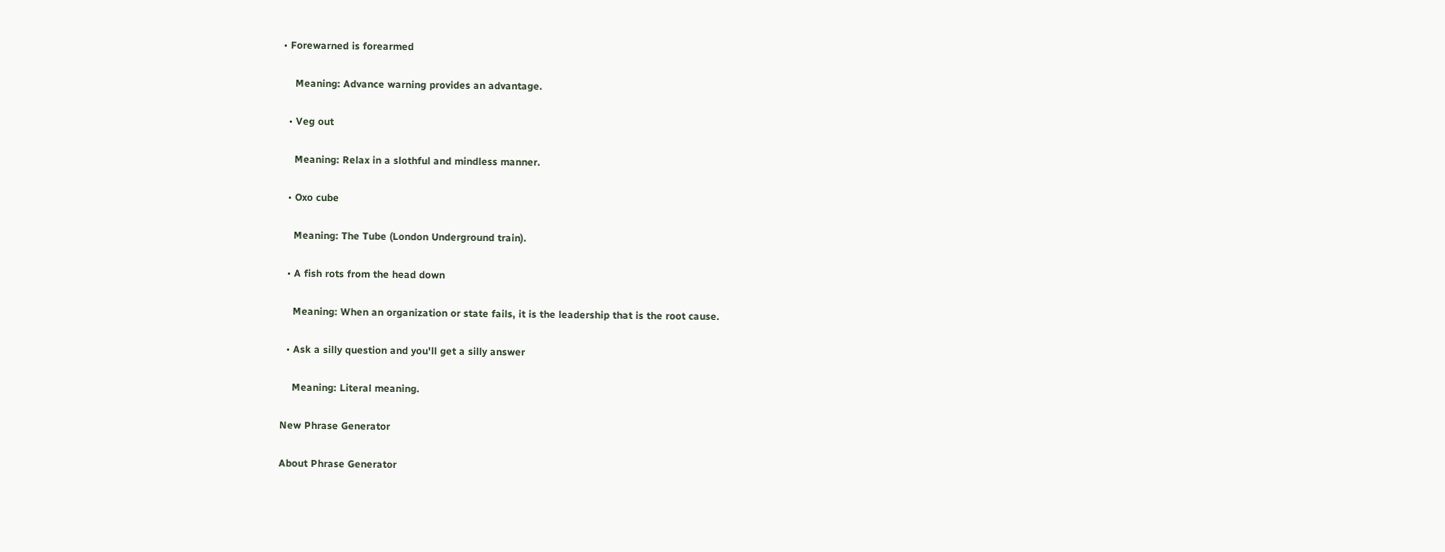• Forewarned is forearmed

    Meaning: Advance warning provides an advantage.

  • Veg out

    Meaning: Relax in a slothful and mindless manner.

  • Oxo cube

    Meaning: The Tube (London Underground train).

  • A fish rots from the head down

    Meaning: When an organization or state fails, it is the leadership that is the root cause.

  • Ask a silly question and you'll get a silly answer

    Meaning: Literal meaning.

New Phrase Generator

About Phrase Generator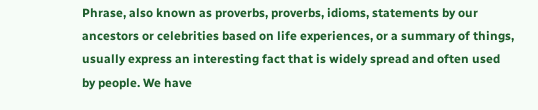Phrase, also known as proverbs, proverbs, idioms, statements by our ancestors or celebrities based on life experiences, or a summary of things, usually express an interesting fact that is widely spread and often used by people. We have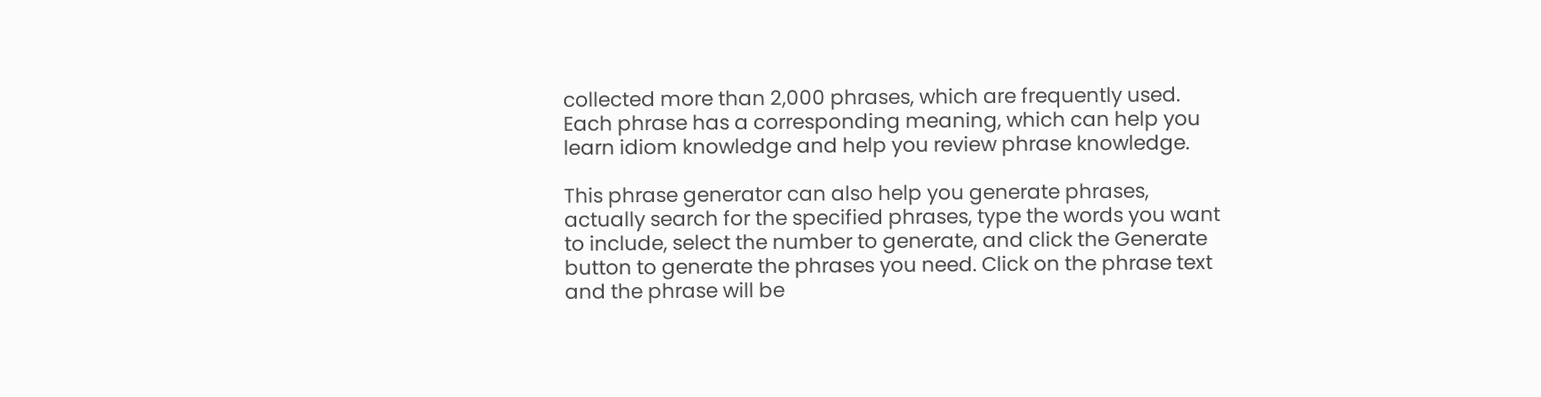collected more than 2,000 phrases, which are frequently used. Each phrase has a corresponding meaning, which can help you learn idiom knowledge and help you review phrase knowledge.

This phrase generator can also help you generate phrases, actually search for the specified phrases, type the words you want to include, select the number to generate, and click the Generate button to generate the phrases you need. Click on the phrase text and the phrase will be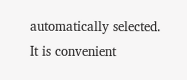automatically selected. It is convenient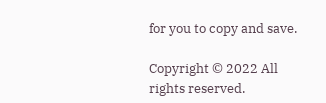for you to copy and save.

Copyright © 2022 All rights reserved.